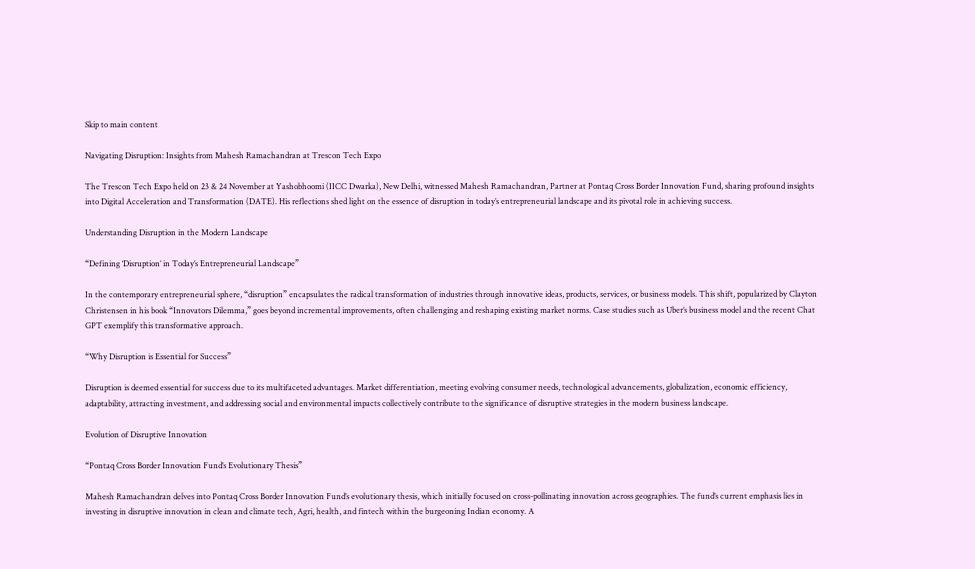Skip to main content

Navigating Disruption: Insights from Mahesh Ramachandran at Trescon Tech Expo

The Trescon Tech Expo held on 23 & 24 November at Yashobhoomi (IICC Dwarka), New Delhi, witnessed Mahesh Ramachandran, Partner at Pontaq Cross Border Innovation Fund, sharing profound insights into Digital Acceleration and Transformation (DATE). His reflections shed light on the essence of disruption in today’s entrepreneurial landscape and its pivotal role in achieving success.

Understanding Disruption in the Modern Landscape

“Defining ‘Disruption’ in Today’s Entrepreneurial Landscape”

In the contemporary entrepreneurial sphere, “disruption” encapsulates the radical transformation of industries through innovative ideas, products, services, or business models. This shift, popularized by Clayton Christensen in his book “Innovators Dilemma,” goes beyond incremental improvements, often challenging and reshaping existing market norms. Case studies such as Uber’s business model and the recent Chat GPT exemplify this transformative approach.

“Why Disruption is Essential for Success”

Disruption is deemed essential for success due to its multifaceted advantages. Market differentiation, meeting evolving consumer needs, technological advancements, globalization, economic efficiency, adaptability, attracting investment, and addressing social and environmental impacts collectively contribute to the significance of disruptive strategies in the modern business landscape.

Evolution of Disruptive Innovation

“Pontaq Cross Border Innovation Fund’s Evolutionary Thesis”

Mahesh Ramachandran delves into Pontaq Cross Border Innovation Fund’s evolutionary thesis, which initially focused on cross-pollinating innovation across geographies. The fund’s current emphasis lies in investing in disruptive innovation in clean and climate tech, Agri, health, and fintech within the burgeoning Indian economy. A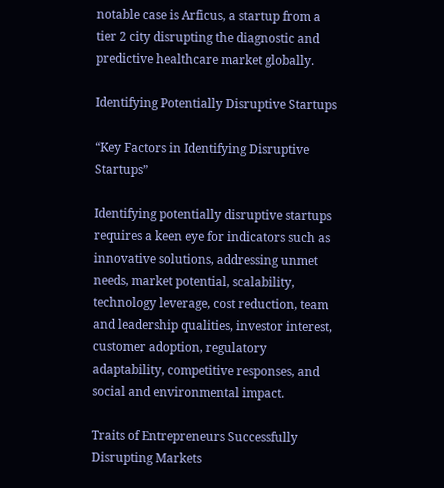notable case is Arficus, a startup from a tier 2 city disrupting the diagnostic and predictive healthcare market globally.

Identifying Potentially Disruptive Startups

“Key Factors in Identifying Disruptive Startups”

Identifying potentially disruptive startups requires a keen eye for indicators such as innovative solutions, addressing unmet needs, market potential, scalability, technology leverage, cost reduction, team and leadership qualities, investor interest, customer adoption, regulatory adaptability, competitive responses, and social and environmental impact.

Traits of Entrepreneurs Successfully Disrupting Markets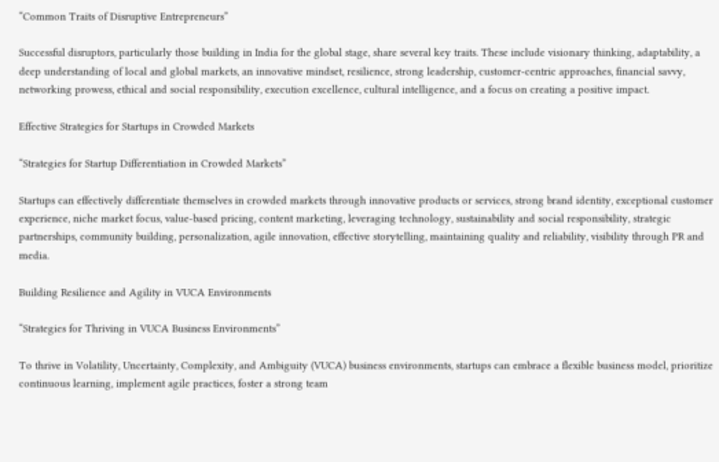“Common Traits of Disruptive Entrepreneurs”

Successful disruptors, particularly those building in India for the global stage, share several key traits. These include visionary thinking, adaptability, a deep understanding of local and global markets, an innovative mindset, resilience, strong leadership, customer-centric approaches, financial savvy, networking prowess, ethical and social responsibility, execution excellence, cultural intelligence, and a focus on creating a positive impact.

Effective Strategies for Startups in Crowded Markets

“Strategies for Startup Differentiation in Crowded Markets”

Startups can effectively differentiate themselves in crowded markets through innovative products or services, strong brand identity, exceptional customer experience, niche market focus, value-based pricing, content marketing, leveraging technology, sustainability and social responsibility, strategic partnerships, community building, personalization, agile innovation, effective storytelling, maintaining quality and reliability, visibility through PR and media.

Building Resilience and Agility in VUCA Environments

“Strategies for Thriving in VUCA Business Environments”

To thrive in Volatility, Uncertainty, Complexity, and Ambiguity (VUCA) business environments, startups can embrace a flexible business model, prioritize continuous learning, implement agile practices, foster a strong team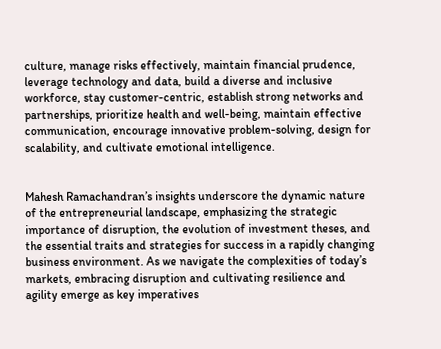culture, manage risks effectively, maintain financial prudence, leverage technology and data, build a diverse and inclusive workforce, stay customer-centric, establish strong networks and partnerships, prioritize health and well-being, maintain effective communication, encourage innovative problem-solving, design for scalability, and cultivate emotional intelligence.


Mahesh Ramachandran’s insights underscore the dynamic nature of the entrepreneurial landscape, emphasizing the strategic importance of disruption, the evolution of investment theses, and the essential traits and strategies for success in a rapidly changing business environment. As we navigate the complexities of today’s markets, embracing disruption and cultivating resilience and agility emerge as key imperatives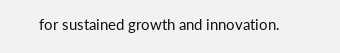for sustained growth and innovation.